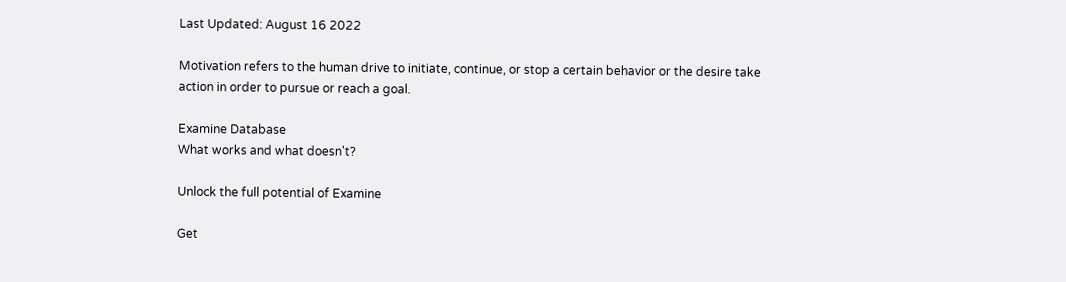Last Updated: August 16 2022

Motivation refers to the human drive to initiate, continue, or stop a certain behavior or the desire take action in order to pursue or reach a goal.

Examine Database
What works and what doesn't?

Unlock the full potential of Examine

Get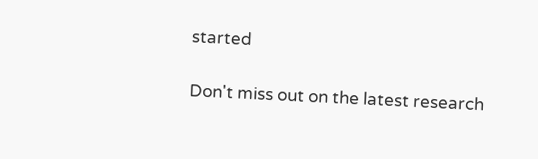started

Don't miss out on the latest research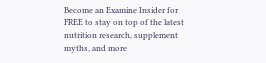Become an Examine Insider for FREE to stay on top of the latest nutrition research, supplement myths, and more